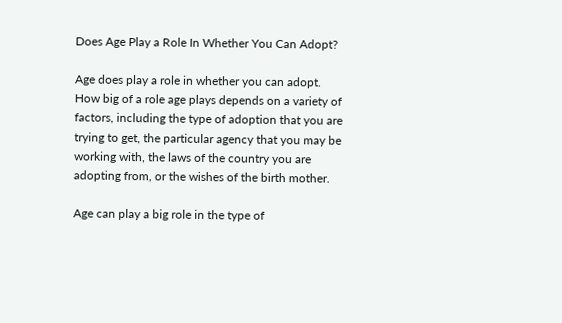Does Age Play a Role In Whether You Can Adopt?

Age does play a role in whether you can adopt. How big of a role age plays depends on a variety of factors, including the type of adoption that you are trying to get, the particular agency that you may be working with, the laws of the country you are adopting from, or the wishes of the birth mother.

Age can play a big role in the type of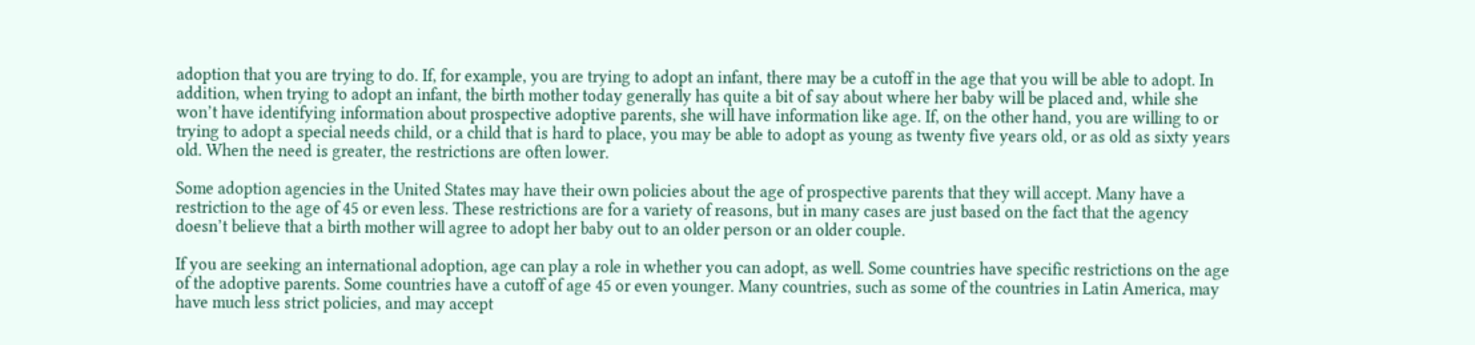adoption that you are trying to do. If, for example, you are trying to adopt an infant, there may be a cutoff in the age that you will be able to adopt. In addition, when trying to adopt an infant, the birth mother today generally has quite a bit of say about where her baby will be placed and, while she won’t have identifying information about prospective adoptive parents, she will have information like age. If, on the other hand, you are willing to or trying to adopt a special needs child, or a child that is hard to place, you may be able to adopt as young as twenty five years old, or as old as sixty years old. When the need is greater, the restrictions are often lower.

Some adoption agencies in the United States may have their own policies about the age of prospective parents that they will accept. Many have a restriction to the age of 45 or even less. These restrictions are for a variety of reasons, but in many cases are just based on the fact that the agency doesn’t believe that a birth mother will agree to adopt her baby out to an older person or an older couple.

If you are seeking an international adoption, age can play a role in whether you can adopt, as well. Some countries have specific restrictions on the age of the adoptive parents. Some countries have a cutoff of age 45 or even younger. Many countries, such as some of the countries in Latin America, may have much less strict policies, and may accept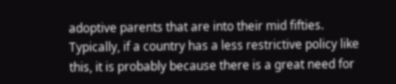adoptive parents that are into their mid fifties. Typically, if a country has a less restrictive policy like this, it is probably because there is a great need for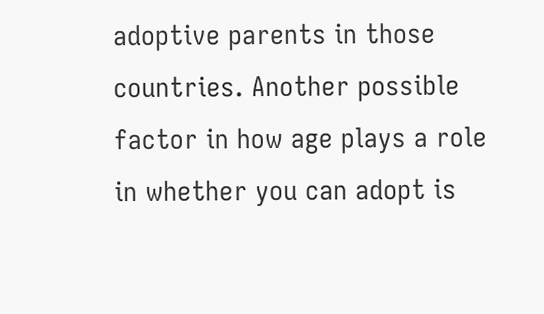adoptive parents in those countries. Another possible factor in how age plays a role in whether you can adopt is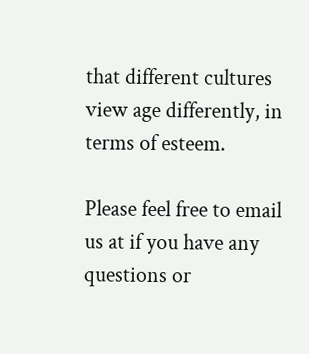that different cultures view age differently, in terms of esteem.

Please feel free to email us at if you have any questions or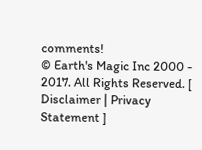comments!
© Earth's Magic Inc 2000 - 2017. All Rights Reserved. [ Disclaimer | Privacy Statement ]